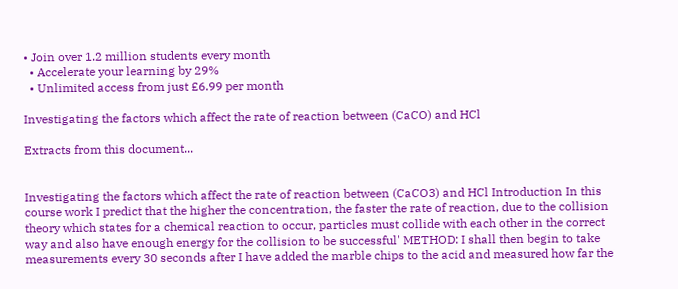• Join over 1.2 million students every month
  • Accelerate your learning by 29%
  • Unlimited access from just £6.99 per month

Investigating the factors which affect the rate of reaction between (CaCO) and HCl

Extracts from this document...


Investigating the factors which affect the rate of reaction between (CaCO3) and HCl Introduction In this course work I predict that the higher the concentration, the faster the rate of reaction, due to the collision theory which states for a chemical reaction to occur, particles must collide with each other in the correct way and also have enough energy for the collision to be successful' METHOD: I shall then begin to take measurements every 30 seconds after I have added the marble chips to the acid and measured how far the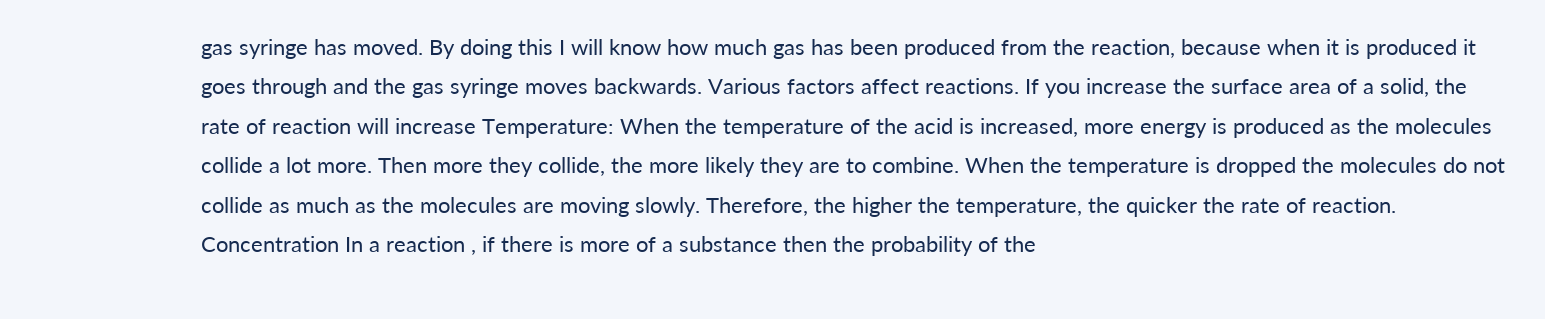gas syringe has moved. By doing this I will know how much gas has been produced from the reaction, because when it is produced it goes through and the gas syringe moves backwards. Various factors affect reactions. If you increase the surface area of a solid, the rate of reaction will increase Temperature: When the temperature of the acid is increased, more energy is produced as the molecules collide a lot more. Then more they collide, the more likely they are to combine. When the temperature is dropped the molecules do not collide as much as the molecules are moving slowly. Therefore, the higher the temperature, the quicker the rate of reaction. Concentration In a reaction , if there is more of a substance then the probability of the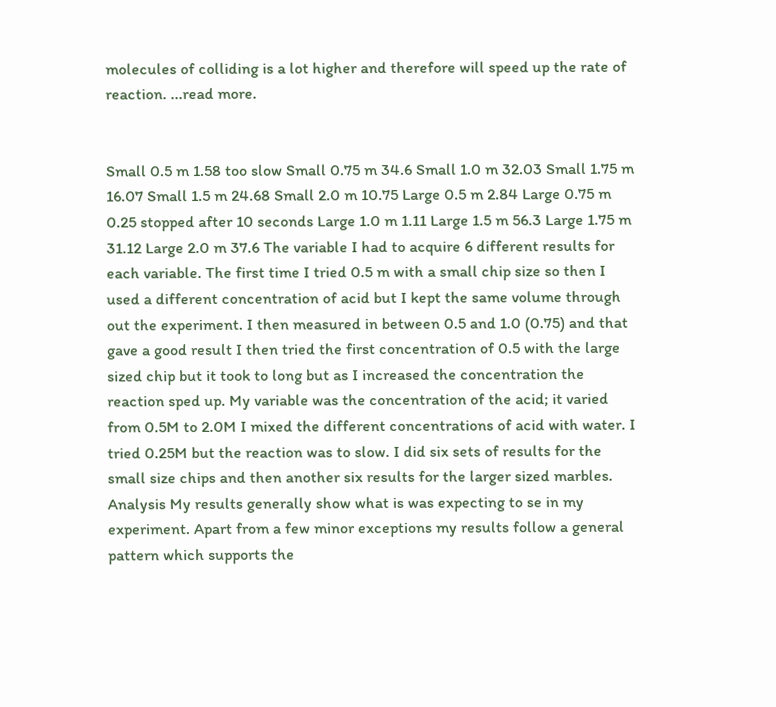molecules of colliding is a lot higher and therefore will speed up the rate of reaction. ...read more.


Small 0.5 m 1.58 too slow Small 0.75 m 34.6 Small 1.0 m 32.03 Small 1.75 m 16.07 Small 1.5 m 24.68 Small 2.0 m 10.75 Large 0.5 m 2.84 Large 0.75 m 0.25 stopped after 10 seconds Large 1.0 m 1.11 Large 1.5 m 56.3 Large 1.75 m 31.12 Large 2.0 m 37.6 The variable I had to acquire 6 different results for each variable. The first time I tried 0.5 m with a small chip size so then I used a different concentration of acid but I kept the same volume through out the experiment. I then measured in between 0.5 and 1.0 (0.75) and that gave a good result I then tried the first concentration of 0.5 with the large sized chip but it took to long but as I increased the concentration the reaction sped up. My variable was the concentration of the acid; it varied from 0.5M to 2.0M I mixed the different concentrations of acid with water. I tried 0.25M but the reaction was to slow. I did six sets of results for the small size chips and then another six results for the larger sized marbles. Analysis My results generally show what is was expecting to se in my experiment. Apart from a few minor exceptions my results follow a general pattern which supports the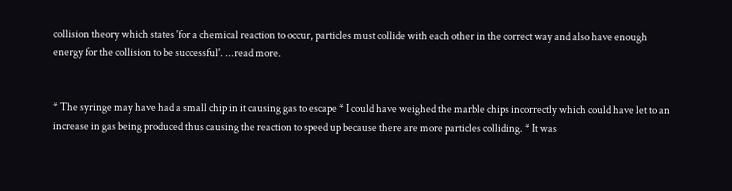collision theory which states 'for a chemical reaction to occur, particles must collide with each other in the correct way and also have enough energy for the collision to be successful'. ...read more.


* The syringe may have had a small chip in it causing gas to escape * I could have weighed the marble chips incorrectly which could have let to an increase in gas being produced thus causing the reaction to speed up because there are more particles colliding. * It was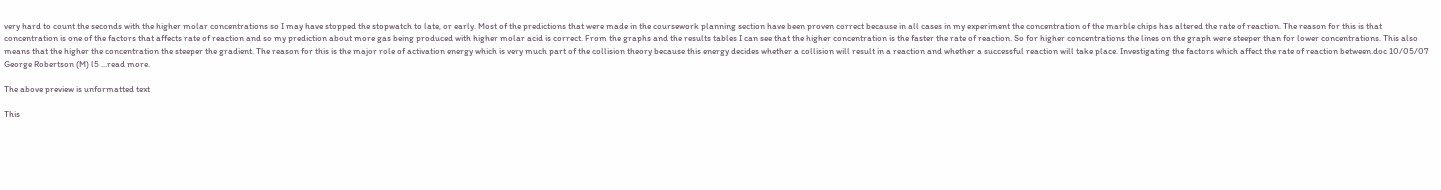very hard to count the seconds with the higher molar concentrations so I may have stopped the stopwatch to late, or early. Most of the predictions that were made in the coursework planning section have been proven correct because in all cases in my experiment the concentration of the marble chips has altered the rate of reaction. The reason for this is that concentration is one of the factors that affects rate of reaction and so my prediction about more gas being produced with higher molar acid is correct. From the graphs and the results tables I can see that the higher concentration is the faster the rate of reaction. So for higher concentrations the lines on the graph were steeper than for lower concentrations. This also means that the higher the concentration the steeper the gradient. The reason for this is the major role of activation energy which is very much part of the collision theory because this energy decides whether a collision will result in a reaction and whether a successful reaction will take place. Investigating the factors which affect the rate of reaction between.doc 10/05/07 George Robertson (M) l5 ...read more.

The above preview is unformatted text

This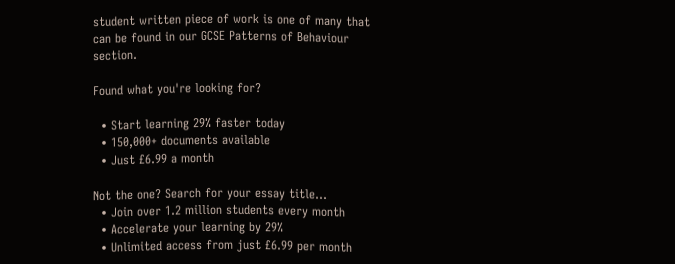student written piece of work is one of many that can be found in our GCSE Patterns of Behaviour section.

Found what you're looking for?

  • Start learning 29% faster today
  • 150,000+ documents available
  • Just £6.99 a month

Not the one? Search for your essay title...
  • Join over 1.2 million students every month
  • Accelerate your learning by 29%
  • Unlimited access from just £6.99 per month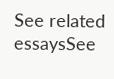See related essaysSee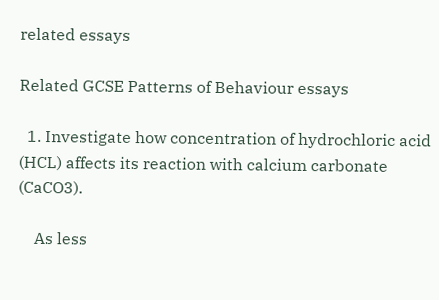related essays

Related GCSE Patterns of Behaviour essays

  1. Investigate how concentration of hydrochloric acid (HCL) affects its reaction with calcium carbonate (CaCO3).

    As less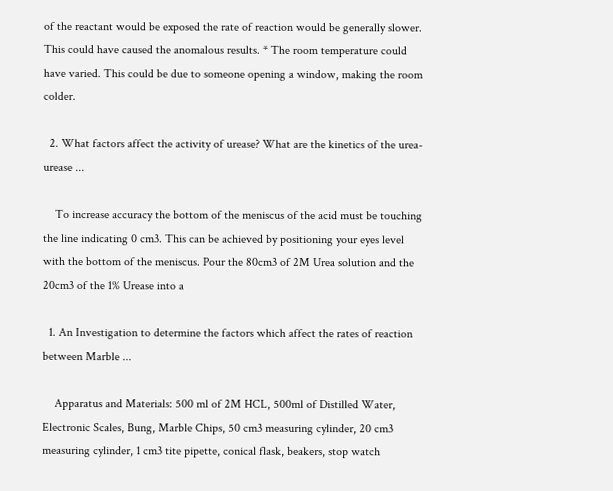of the reactant would be exposed the rate of reaction would be generally slower. This could have caused the anomalous results. * The room temperature could have varied. This could be due to someone opening a window, making the room colder.

  2. What factors affect the activity of urease? What are the kinetics of the urea-urease ...

    To increase accuracy the bottom of the meniscus of the acid must be touching the line indicating 0 cm3. This can be achieved by positioning your eyes level with the bottom of the meniscus. Pour the 80cm3 of 2M Urea solution and the 20cm3 of the 1% Urease into a

  1. An Investigation to determine the factors which affect the rates of reaction between Marble ...

    Apparatus and Materials: 500 ml of 2M HCL, 500ml of Distilled Water, Electronic Scales, Bung, Marble Chips, 50 cm3 measuring cylinder, 20 cm3 measuring cylinder, 1 cm3 tite pipette, conical flask, beakers, stop watch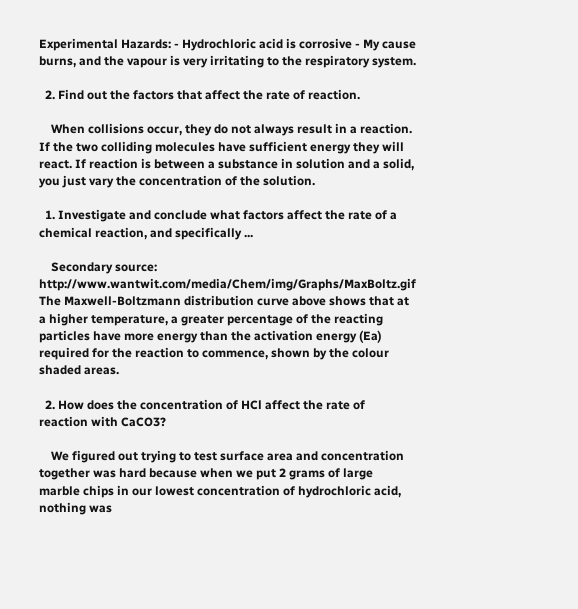Experimental Hazards: - Hydrochloric acid is corrosive - My cause burns, and the vapour is very irritating to the respiratory system.

  2. Find out the factors that affect the rate of reaction.

    When collisions occur, they do not always result in a reaction. If the two colliding molecules have sufficient energy they will react. If reaction is between a substance in solution and a solid, you just vary the concentration of the solution.

  1. Investigate and conclude what factors affect the rate of a chemical reaction, and specifically ...

    Secondary source: http://www.wantwit.com/media/Chem/img/Graphs/MaxBoltz.gif The Maxwell-Boltzmann distribution curve above shows that at a higher temperature, a greater percentage of the reacting particles have more energy than the activation energy (Ea) required for the reaction to commence, shown by the colour shaded areas.

  2. How does the concentration of HCl affect the rate of reaction with CaCO3?

    We figured out trying to test surface area and concentration together was hard because when we put 2 grams of large marble chips in our lowest concentration of hydrochloric acid, nothing was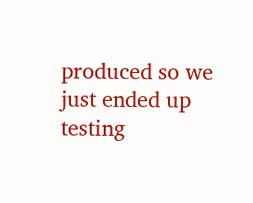produced so we just ended up testing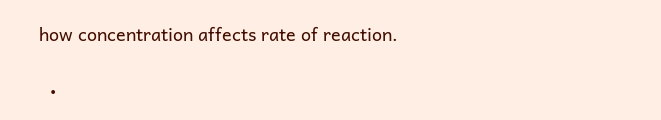how concentration affects rate of reaction.

  •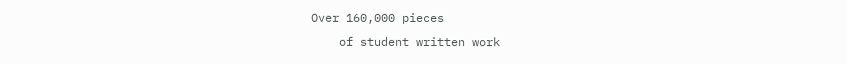Over 160,000 pieces
    of student written work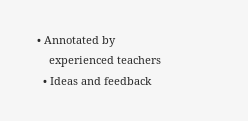• Annotated by
    experienced teachers
  • Ideas and feedback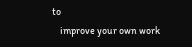to
    improve your own work